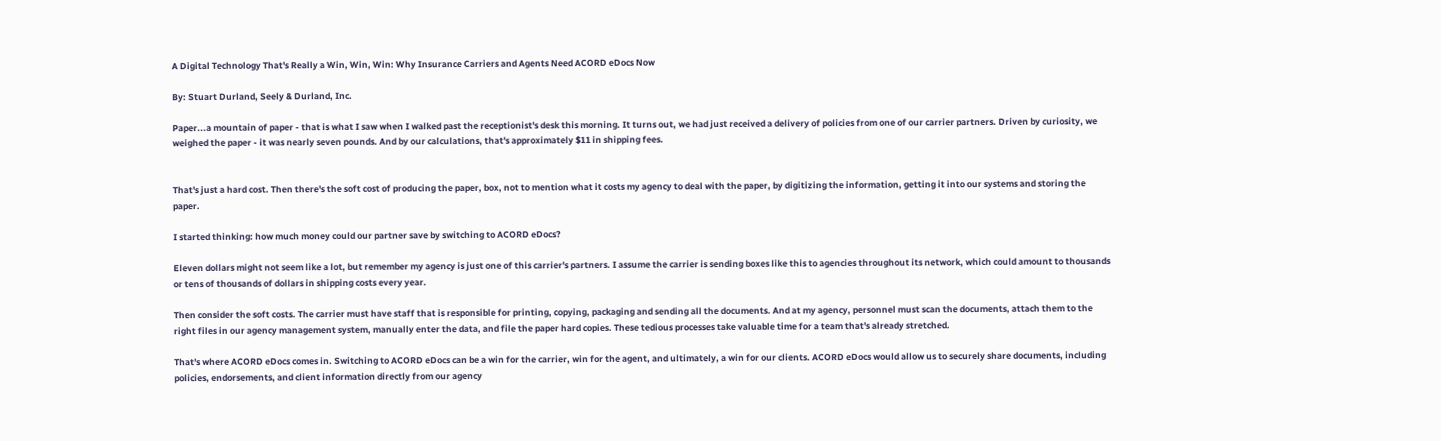A Digital Technology That's Really a Win, Win, Win: Why Insurance Carriers and Agents Need ACORD eDocs Now

By: Stuart Durland, Seely & Durland, Inc.

Paper...a mountain of paper - that is what I saw when I walked past the receptionist's desk this morning. It turns out, we had just received a delivery of policies from one of our carrier partners. Driven by curiosity, we weighed the paper - it was nearly seven pounds. And by our calculations, that's approximately $11 in shipping fees.


That's just a hard cost. Then there's the soft cost of producing the paper, box, not to mention what it costs my agency to deal with the paper, by digitizing the information, getting it into our systems and storing the paper.

I started thinking: how much money could our partner save by switching to ACORD eDocs?

Eleven dollars might not seem like a lot, but remember my agency is just one of this carrier's partners. I assume the carrier is sending boxes like this to agencies throughout its network, which could amount to thousands or tens of thousands of dollars in shipping costs every year.

Then consider the soft costs. The carrier must have staff that is responsible for printing, copying, packaging and sending all the documents. And at my agency, personnel must scan the documents, attach them to the right files in our agency management system, manually enter the data, and file the paper hard copies. These tedious processes take valuable time for a team that's already stretched.

That's where ACORD eDocs comes in. Switching to ACORD eDocs can be a win for the carrier, win for the agent, and ultimately, a win for our clients. ACORD eDocs would allow us to securely share documents, including policies, endorsements, and client information directly from our agency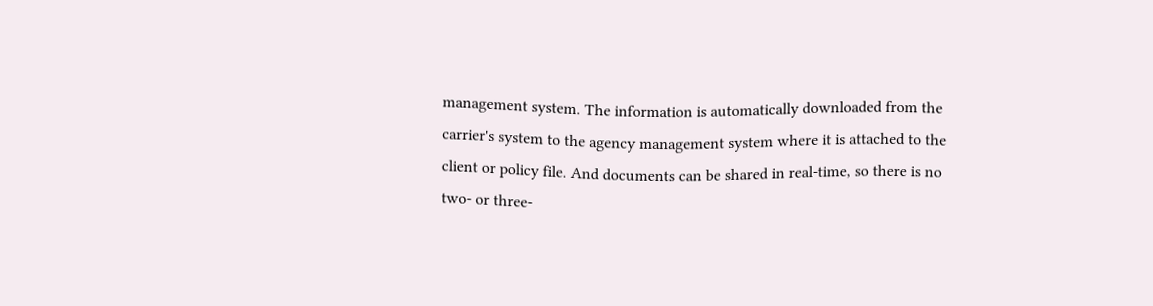management system. The information is automatically downloaded from the carrier's system to the agency management system where it is attached to the client or policy file. And documents can be shared in real-time, so there is no two- or three-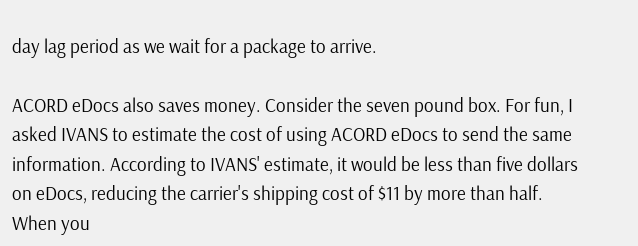day lag period as we wait for a package to arrive.

ACORD eDocs also saves money. Consider the seven pound box. For fun, I asked IVANS to estimate the cost of using ACORD eDocs to send the same information. According to IVANS' estimate, it would be less than five dollars on eDocs, reducing the carrier's shipping cost of $11 by more than half. When you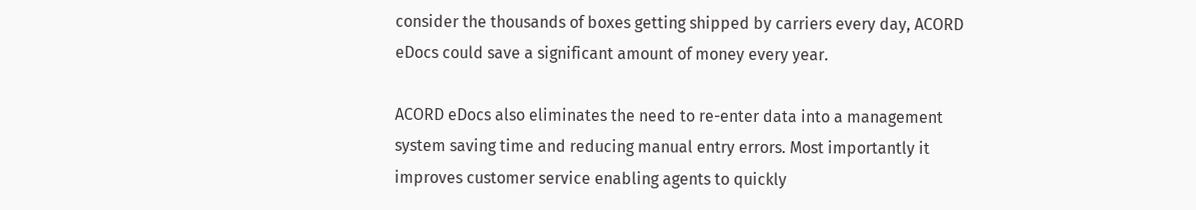consider the thousands of boxes getting shipped by carriers every day, ACORD eDocs could save a significant amount of money every year.

ACORD eDocs also eliminates the need to re-enter data into a management system saving time and reducing manual entry errors. Most importantly it improves customer service enabling agents to quickly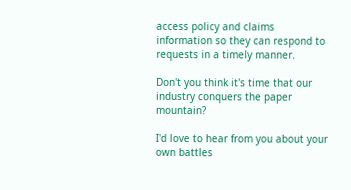access policy and claims information so they can respond to requests in a timely manner.

Don't you think it's time that our industry conquers the paper mountain?

I'd love to hear from you about your own battles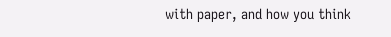with paper, and how you think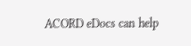ACORD eDocs can help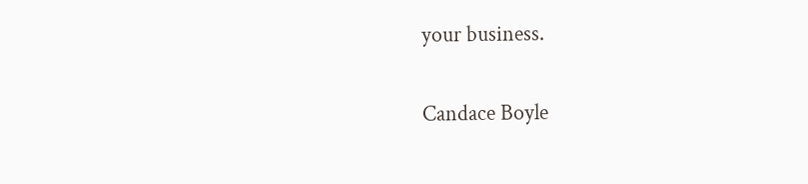your business.

Candace Boyle